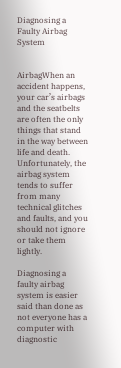Diagnosing a Faulty Airbag System


AirbagWhen an accident happens, your car’s airbags and the seatbelts are often the only things that stand in the way between life and death. Unfortunately, the airbag system tends to suffer from many technical glitches and faults, and you should not ignore or take them lightly.

Diagnosing a faulty airbag system is easier said than done as not everyone has a computer with diagnostic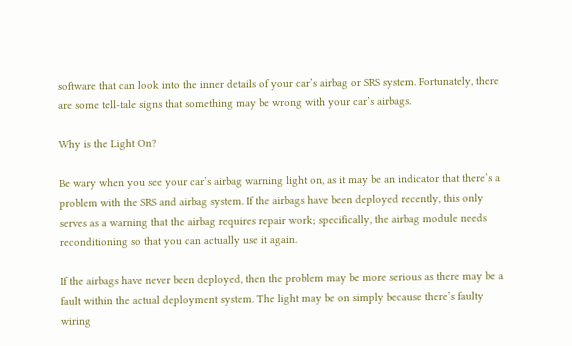software that can look into the inner details of your car’s airbag or SRS system. Fortunately, there are some tell-tale signs that something may be wrong with your car’s airbags.

Why is the Light On?

Be wary when you see your car’s airbag warning light on, as it may be an indicator that there’s a problem with the SRS and airbag system. If the airbags have been deployed recently, this only serves as a warning that the airbag requires repair work; specifically, the airbag module needs reconditioning so that you can actually use it again.

If the airbags have never been deployed, then the problem may be more serious as there may be a fault within the actual deployment system. The light may be on simply because there’s faulty wiring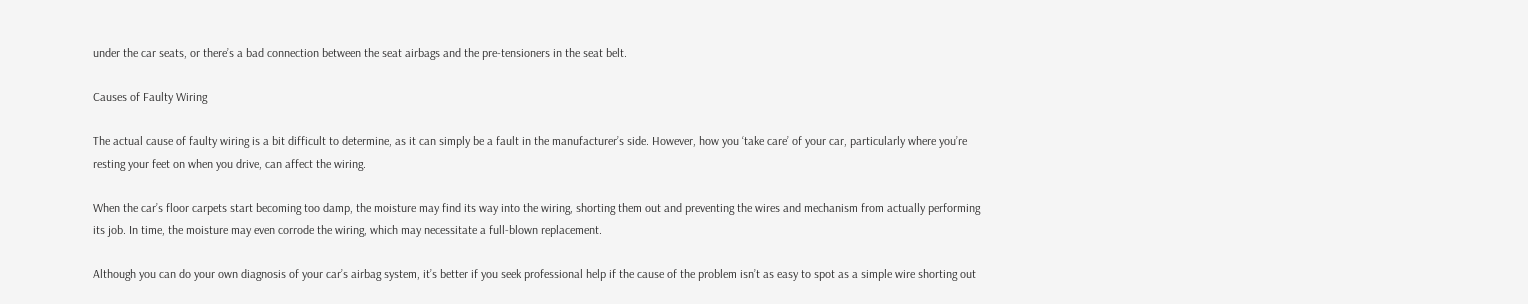under the car seats, or there’s a bad connection between the seat airbags and the pre-tensioners in the seat belt.

Causes of Faulty Wiring

The actual cause of faulty wiring is a bit difficult to determine, as it can simply be a fault in the manufacturer’s side. However, how you ‘take care’ of your car, particularly where you’re resting your feet on when you drive, can affect the wiring.

When the car’s floor carpets start becoming too damp, the moisture may find its way into the wiring, shorting them out and preventing the wires and mechanism from actually performing its job. In time, the moisture may even corrode the wiring, which may necessitate a full-blown replacement.

Although you can do your own diagnosis of your car’s airbag system, it’s better if you seek professional help if the cause of the problem isn’t as easy to spot as a simple wire shorting out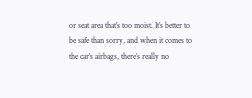or seat area that’s too moist. It’s better to be safe than sorry, and when it comes to the car’s airbags, there’s really no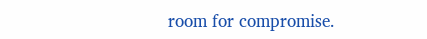room for compromise.